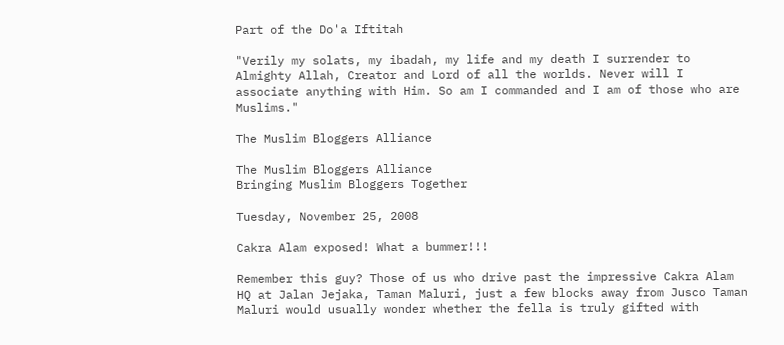Part of the Do'a Iftitah

"Verily my solats, my ibadah, my life and my death I surrender to Almighty Allah, Creator and Lord of all the worlds. Never will I associate anything with Him. So am I commanded and I am of those who are Muslims."

The Muslim Bloggers Alliance

The Muslim Bloggers Alliance
Bringing Muslim Bloggers Together

Tuesday, November 25, 2008

Cakra Alam exposed! What a bummer!!!

Remember this guy? Those of us who drive past the impressive Cakra Alam HQ at Jalan Jejaka, Taman Maluri, just a few blocks away from Jusco Taman Maluri would usually wonder whether the fella is truly gifted with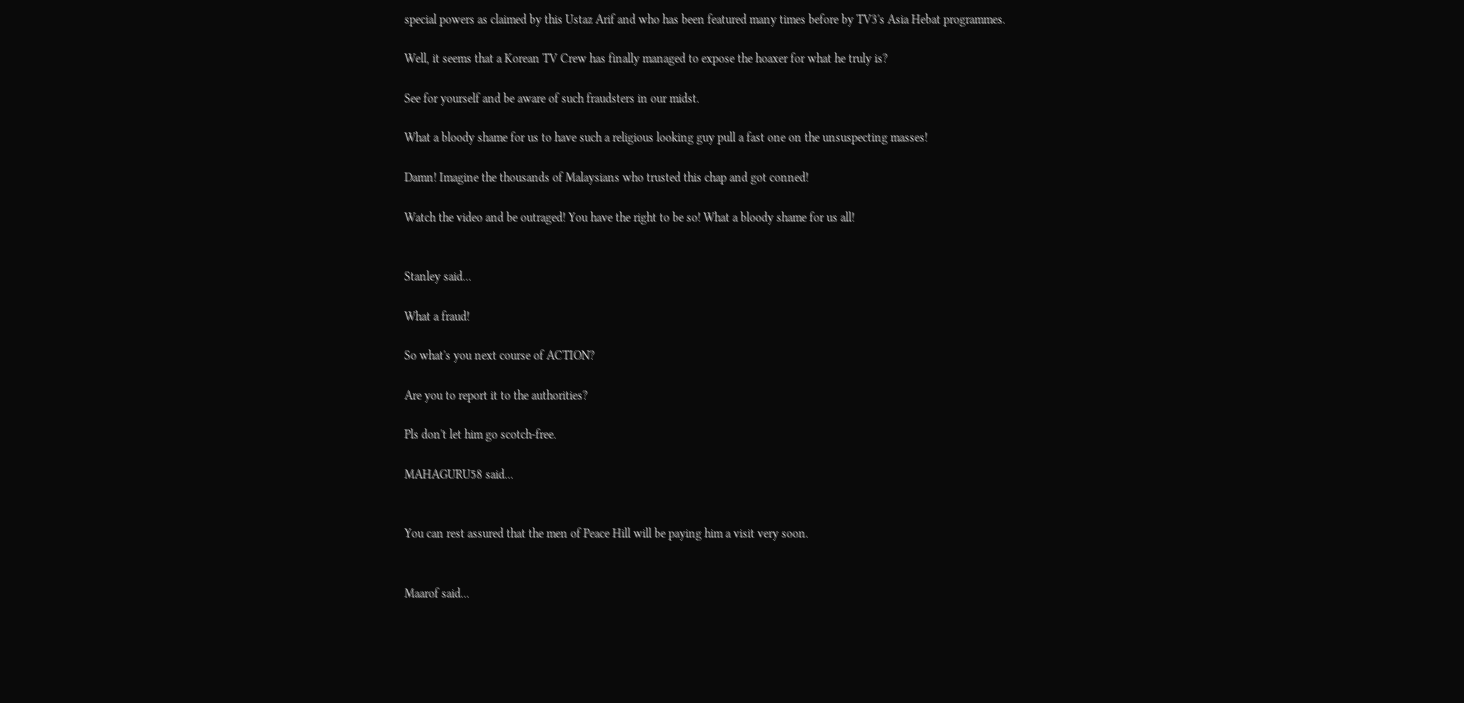special powers as claimed by this Ustaz Arif and who has been featured many times before by TV3's Asia Hebat programmes.

Well, it seems that a Korean TV Crew has finally managed to expose the hoaxer for what he truly is?

See for yourself and be aware of such fraudsters in our midst.

What a bloody shame for us to have such a religious looking guy pull a fast one on the unsuspecting masses!

Damn! Imagine the thousands of Malaysians who trusted this chap and got conned!

Watch the video and be outraged! You have the right to be so! What a bloody shame for us all!


Stanley said...

What a fraud!

So what's you next course of ACTION?

Are you to report it to the authorities?

Pls don't let him go scotch-free.

MAHAGURU58 said...


You can rest assured that the men of Peace Hill will be paying him a visit very soon.


Maarof said...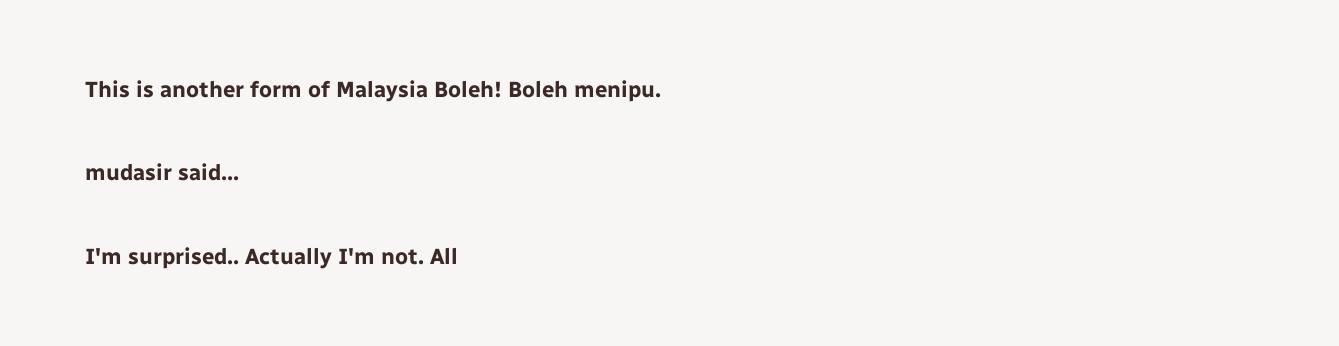This is another form of Malaysia Boleh! Boleh menipu.

mudasir said...

I'm surprised.. Actually I'm not. All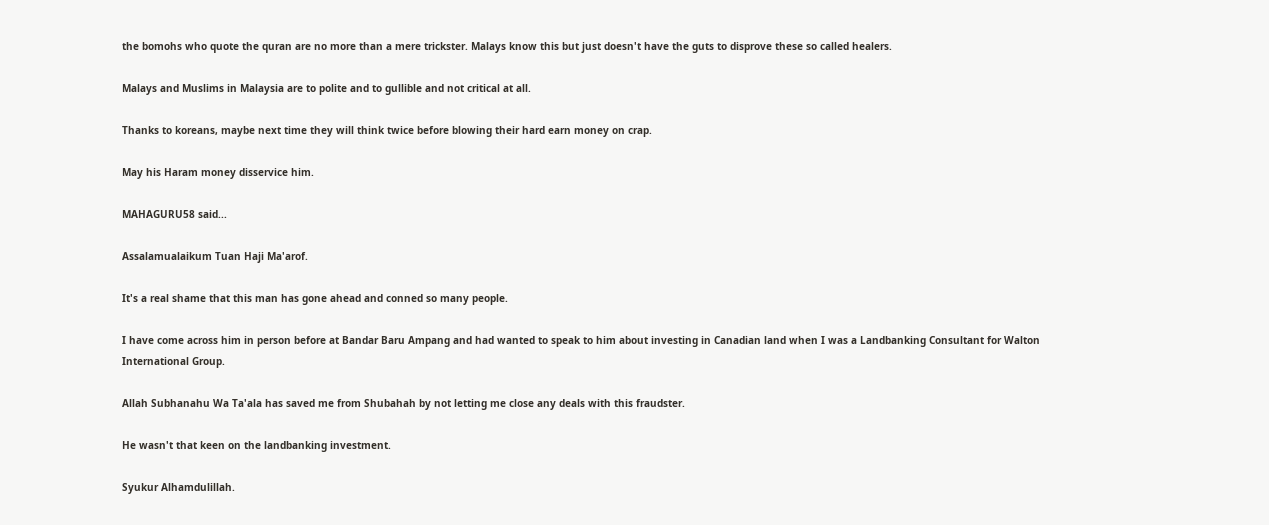the bomohs who quote the quran are no more than a mere trickster. Malays know this but just doesn't have the guts to disprove these so called healers.

Malays and Muslims in Malaysia are to polite and to gullible and not critical at all.

Thanks to koreans, maybe next time they will think twice before blowing their hard earn money on crap.

May his Haram money disservice him.

MAHAGURU58 said...

Assalamualaikum Tuan Haji Ma'arof.

It's a real shame that this man has gone ahead and conned so many people.

I have come across him in person before at Bandar Baru Ampang and had wanted to speak to him about investing in Canadian land when I was a Landbanking Consultant for Walton International Group.

Allah Subhanahu Wa Ta'ala has saved me from Shubahah by not letting me close any deals with this fraudster.

He wasn't that keen on the landbanking investment.

Syukur Alhamdulillah.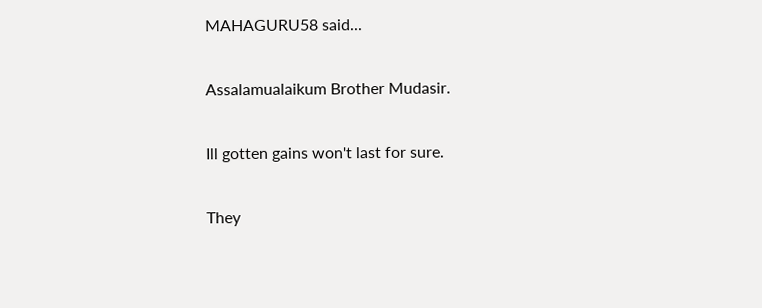MAHAGURU58 said...

Assalamualaikum Brother Mudasir.

Ill gotten gains won't last for sure.

They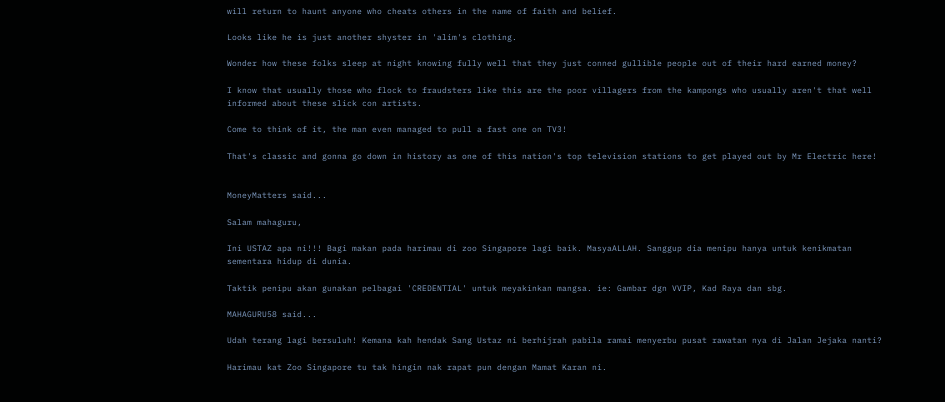will return to haunt anyone who cheats others in the name of faith and belief.

Looks like he is just another shyster in 'alim's clothing.

Wonder how these folks sleep at night knowing fully well that they just conned gullible people out of their hard earned money?

I know that usually those who flock to fraudsters like this are the poor villagers from the kampongs who usually aren't that well informed about these slick con artists.

Come to think of it, the man even managed to pull a fast one on TV3!

That's classic and gonna go down in history as one of this nation's top television stations to get played out by Mr Electric here!


MoneyMatters said...

Salam mahaguru,

Ini USTAZ apa ni!!! Bagi makan pada harimau di zoo Singapore lagi baik. MasyaALLAH. Sanggup dia menipu hanya untuk kenikmatan sementara hidup di dunia.

Taktik penipu akan gunakan pelbagai 'CREDENTIAL' untuk meyakinkan mangsa. ie: Gambar dgn VVIP, Kad Raya dan sbg.

MAHAGURU58 said...

Udah terang lagi bersuluh! Kemana kah hendak Sang Ustaz ni berhijrah pabila ramai menyerbu pusat rawatan nya di Jalan Jejaka nanti?

Harimau kat Zoo Singapore tu tak hingin nak rapat pun dengan Mamat Karan ni.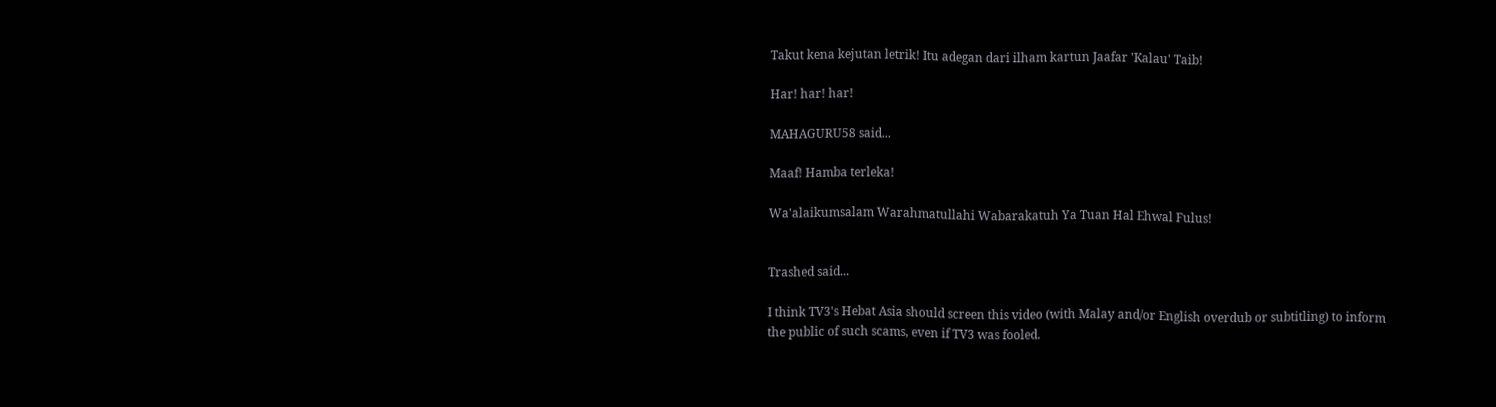Takut kena kejutan letrik! Itu adegan dari ilham kartun Jaafar 'Kalau' Taib!

Har! har! har!

MAHAGURU58 said...

Maaf! Hamba terleka!

Wa'alaikumsalam Warahmatullahi Wabarakatuh Ya Tuan Hal Ehwal Fulus!


Trashed said...

I think TV3's Hebat Asia should screen this video (with Malay and/or English overdub or subtitling) to inform the public of such scams, even if TV3 was fooled.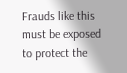Frauds like this must be exposed to protect the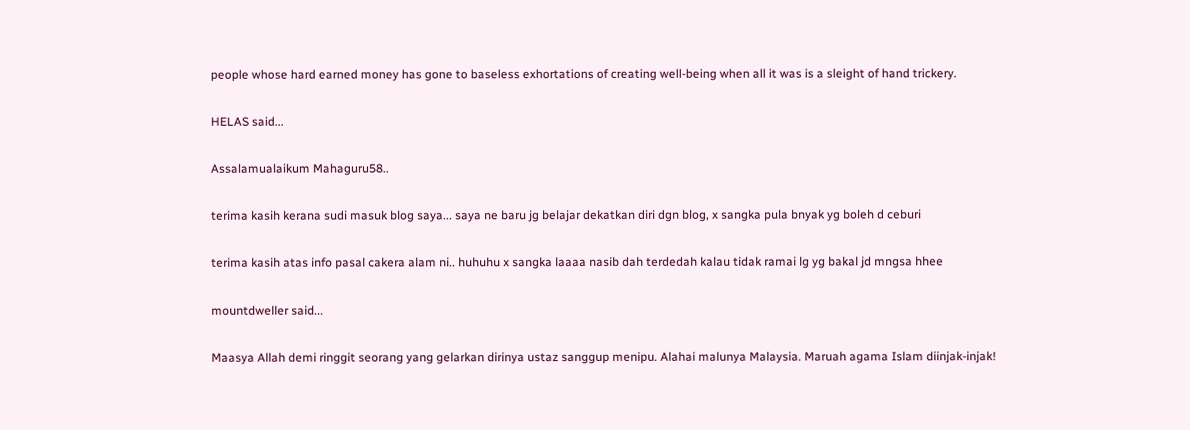people whose hard earned money has gone to baseless exhortations of creating well-being when all it was is a sleight of hand trickery.

HELAS said...

Assalamualaikum Mahaguru58..

terima kasih kerana sudi masuk blog saya... saya ne baru jg belajar dekatkan diri dgn blog, x sangka pula bnyak yg boleh d ceburi

terima kasih atas info pasal cakera alam ni.. huhuhu x sangka laaaa nasib dah terdedah kalau tidak ramai lg yg bakal jd mngsa hhee

mountdweller said...

Maasya Allah demi ringgit seorang yang gelarkan dirinya ustaz sanggup menipu. Alahai malunya Malaysia. Maruah agama Islam diinjak-injak!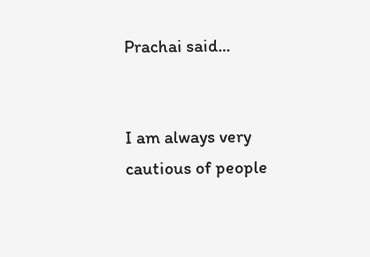Prachai said...


I am always very cautious of people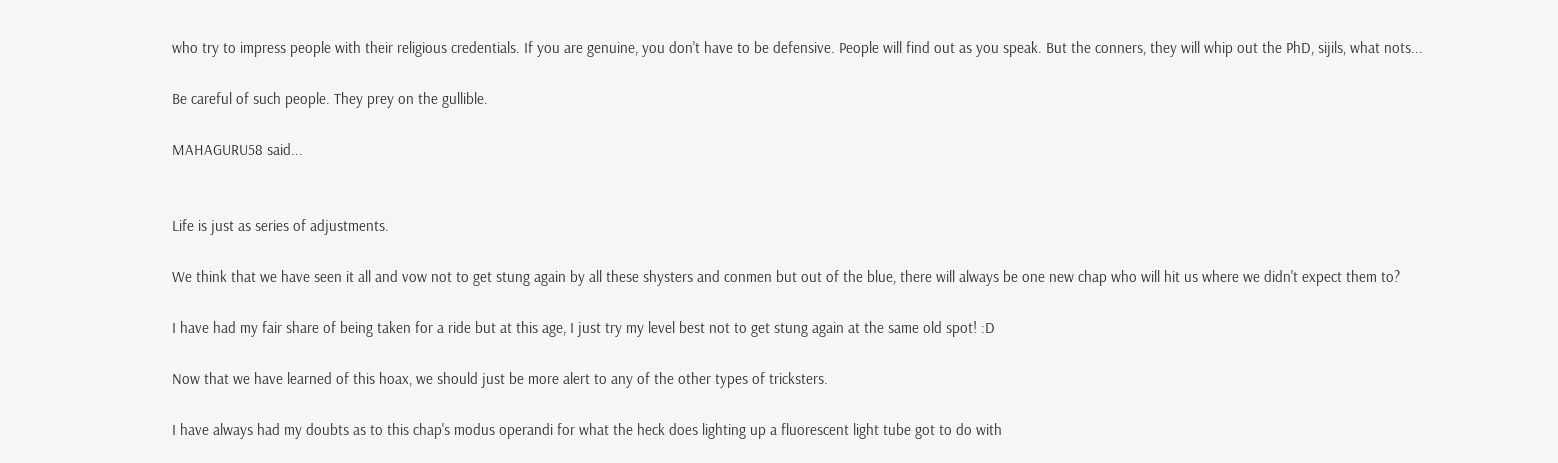who try to impress people with their religious credentials. If you are genuine, you don't have to be defensive. People will find out as you speak. But the conners, they will whip out the PhD, sijils, what nots...

Be careful of such people. They prey on the gullible.

MAHAGURU58 said...


Life is just as series of adjustments.

We think that we have seen it all and vow not to get stung again by all these shysters and conmen but out of the blue, there will always be one new chap who will hit us where we didn't expect them to?

I have had my fair share of being taken for a ride but at this age, I just try my level best not to get stung again at the same old spot! :D

Now that we have learned of this hoax, we should just be more alert to any of the other types of tricksters.

I have always had my doubts as to this chap's modus operandi for what the heck does lighting up a fluorescent light tube got to do with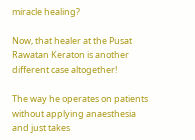miracle healing?

Now, that healer at the Pusat Rawatan Keraton is another different case altogether!

The way he operates on patients without applying anaesthesia and just takes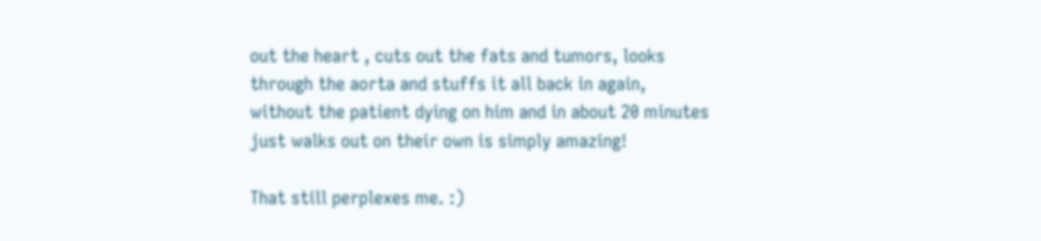out the heart , cuts out the fats and tumors, looks through the aorta and stuffs it all back in again, without the patient dying on him and in about 20 minutes just walks out on their own is simply amazing!

That still perplexes me. :)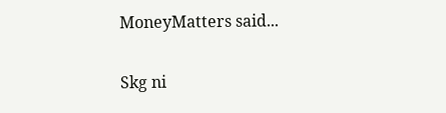MoneyMatters said...

Skg ni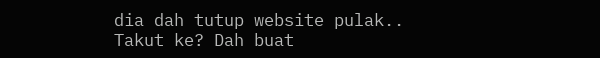dia dah tutup website pulak.. Takut ke? Dah buat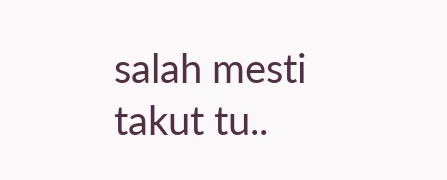salah mesti takut tu..